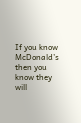If you know McDonald’s then you know they will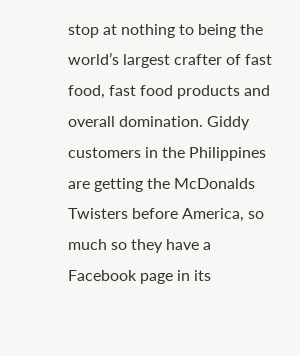stop at nothing to being the world’s largest crafter of fast food, fast food products and overall domination. Giddy customers in the Philippines are getting the McDonalds Twisters before America, so much so they have a Facebook page in its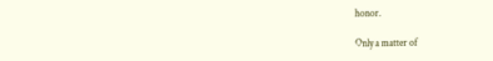honor.

Only a matter of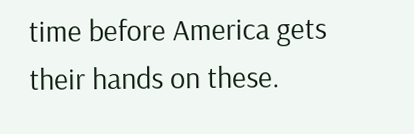time before America gets their hands on these.